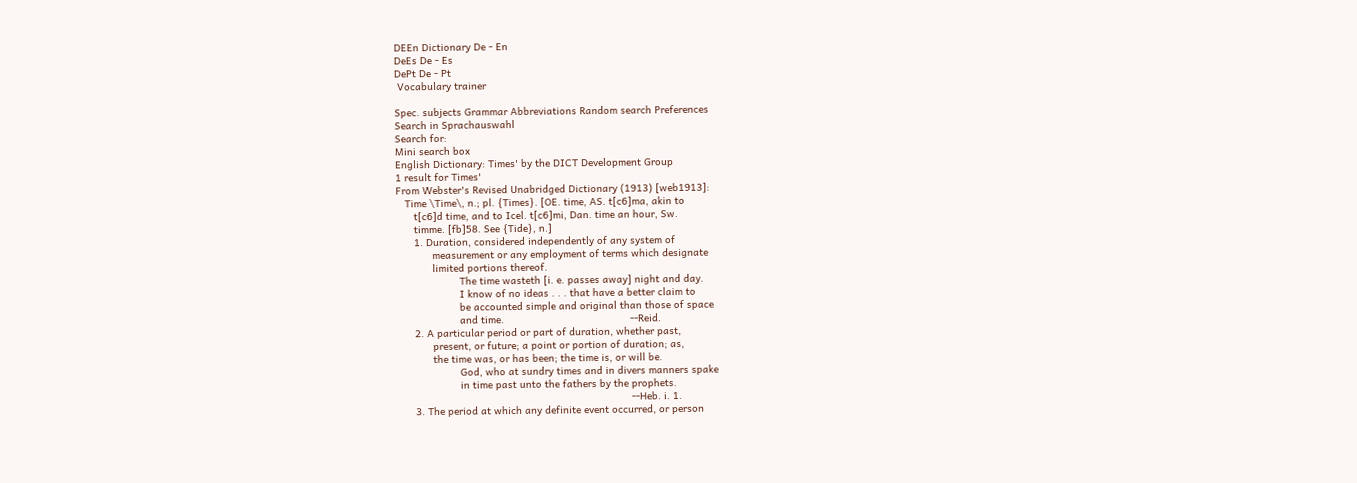DEEn Dictionary De - En
DeEs De - Es
DePt De - Pt
 Vocabulary trainer

Spec. subjects Grammar Abbreviations Random search Preferences
Search in Sprachauswahl
Search for:
Mini search box
English Dictionary: Times' by the DICT Development Group
1 result for Times'
From Webster's Revised Unabridged Dictionary (1913) [web1913]:
   Time \Time\, n.; pl. {Times}. [OE. time, AS. t[c6]ma, akin to
      t[c6]d time, and to Icel. t[c6]mi, Dan. time an hour, Sw.
      timme. [fb]58. See {Tide}, n.]
      1. Duration, considered independently of any system of
            measurement or any employment of terms which designate
            limited portions thereof.
                     The time wasteth [i. e. passes away] night and day.
                     I know of no ideas . . . that have a better claim to
                     be accounted simple and original than those of space
                     and time.                                          --Reid.
      2. A particular period or part of duration, whether past,
            present, or future; a point or portion of duration; as,
            the time was, or has been; the time is, or will be.
                     God, who at sundry times and in divers manners spake
                     in time past unto the fathers by the prophets.
                                                                              --Heb. i. 1.
      3. The period at which any definite event occurred, or person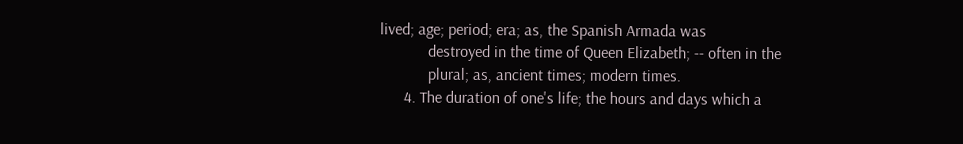lived; age; period; era; as, the Spanish Armada was
            destroyed in the time of Queen Elizabeth; -- often in the
            plural; as, ancient times; modern times.
      4. The duration of one's life; the hours and days which a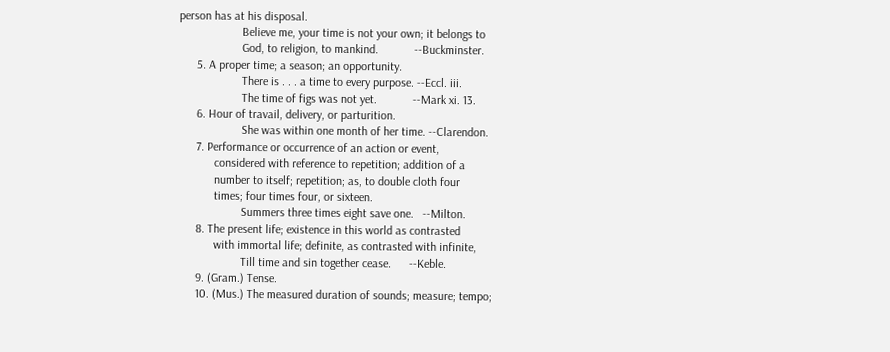person has at his disposal.
                     Believe me, your time is not your own; it belongs to
                     God, to religion, to mankind.            --Buckminster.
      5. A proper time; a season; an opportunity.
                     There is . . . a time to every purpose. --Eccl. iii.
                     The time of figs was not yet.            --Mark xi. 13.
      6. Hour of travail, delivery, or parturition.
                     She was within one month of her time. --Clarendon.
      7. Performance or occurrence of an action or event,
            considered with reference to repetition; addition of a
            number to itself; repetition; as, to double cloth four
            times; four times four, or sixteen.
                     Summers three times eight save one.   --Milton.
      8. The present life; existence in this world as contrasted
            with immortal life; definite, as contrasted with infinite,
                     Till time and sin together cease.      --Keble.
      9. (Gram.) Tense.
      10. (Mus.) The measured duration of sounds; measure; tempo;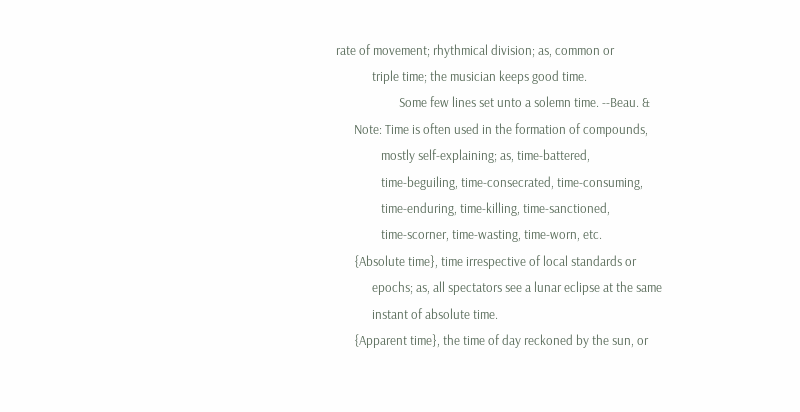rate of movement; rhythmical division; as, common or
            triple time; the musician keeps good time.
                     Some few lines set unto a solemn time. --Beau. &
      Note: Time is often used in the formation of compounds,
               mostly self-explaining; as, time-battered,
               time-beguiling, time-consecrated, time-consuming,
               time-enduring, time-killing, time-sanctioned,
               time-scorner, time-wasting, time-worn, etc.
      {Absolute time}, time irrespective of local standards or
            epochs; as, all spectators see a lunar eclipse at the same
            instant of absolute time.
      {Apparent time}, the time of day reckoned by the sun, or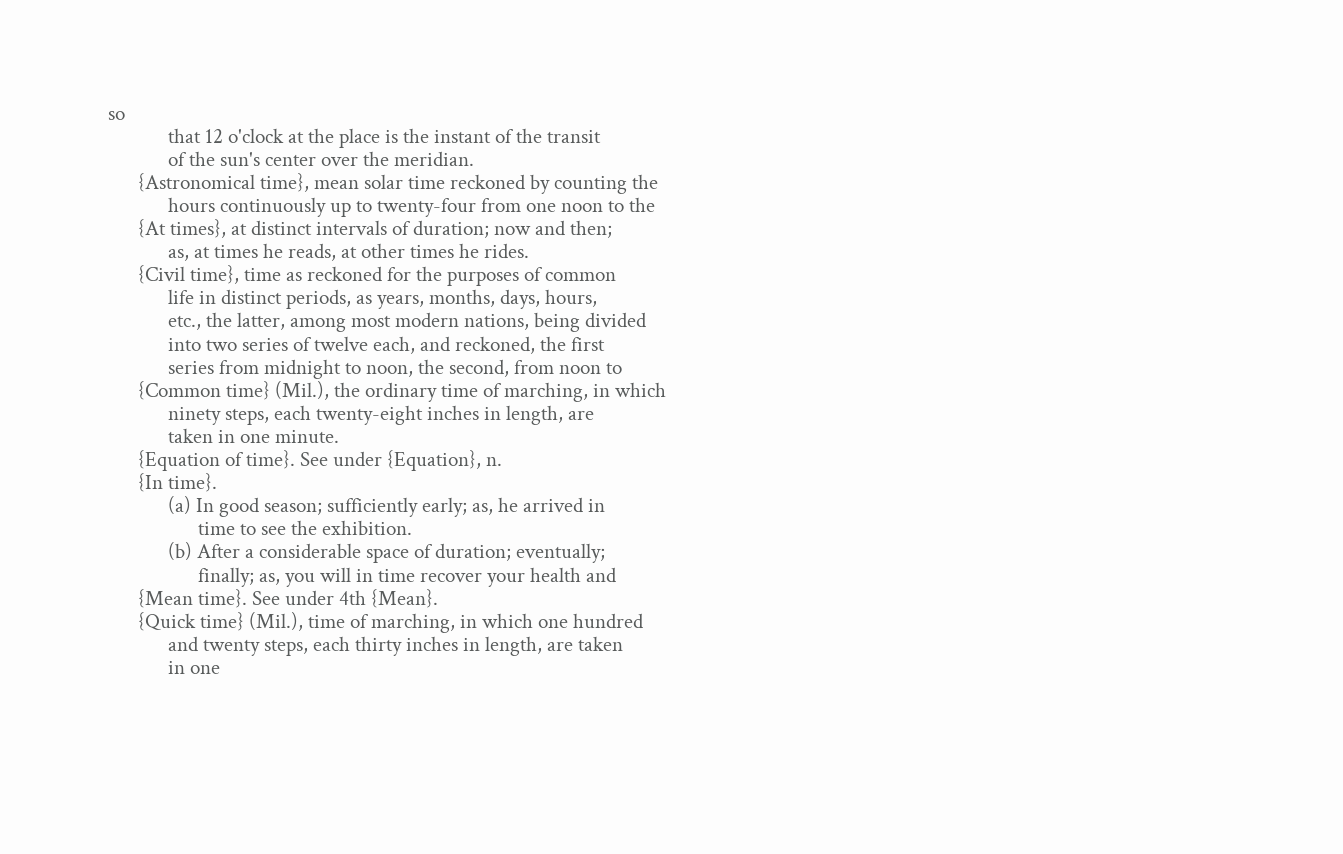so
            that 12 o'clock at the place is the instant of the transit
            of the sun's center over the meridian.
      {Astronomical time}, mean solar time reckoned by counting the
            hours continuously up to twenty-four from one noon to the
      {At times}, at distinct intervals of duration; now and then;
            as, at times he reads, at other times he rides.
      {Civil time}, time as reckoned for the purposes of common
            life in distinct periods, as years, months, days, hours,
            etc., the latter, among most modern nations, being divided
            into two series of twelve each, and reckoned, the first
            series from midnight to noon, the second, from noon to
      {Common time} (Mil.), the ordinary time of marching, in which
            ninety steps, each twenty-eight inches in length, are
            taken in one minute.
      {Equation of time}. See under {Equation}, n.
      {In time}.
            (a) In good season; sufficiently early; as, he arrived in
                  time to see the exhibition.
            (b) After a considerable space of duration; eventually;
                  finally; as, you will in time recover your health and
      {Mean time}. See under 4th {Mean}.
      {Quick time} (Mil.), time of marching, in which one hundred
            and twenty steps, each thirty inches in length, are taken
            in one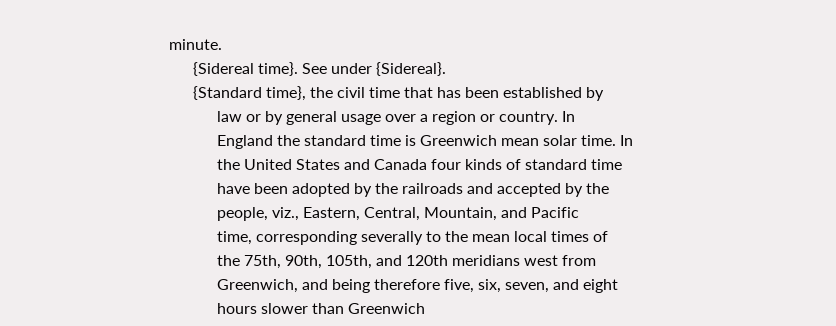minute.
      {Sidereal time}. See under {Sidereal}.
      {Standard time}, the civil time that has been established by
            law or by general usage over a region or country. In
            England the standard time is Greenwich mean solar time. In
            the United States and Canada four kinds of standard time
            have been adopted by the railroads and accepted by the
            people, viz., Eastern, Central, Mountain, and Pacific
            time, corresponding severally to the mean local times of
            the 75th, 90th, 105th, and 120th meridians west from
            Greenwich, and being therefore five, six, seven, and eight
            hours slower than Greenwich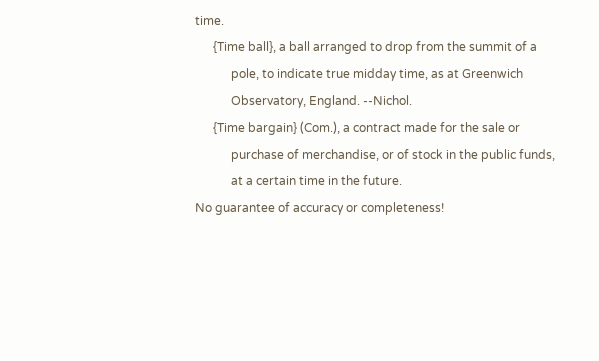time.
      {Time ball}, a ball arranged to drop from the summit of a
            pole, to indicate true midday time, as at Greenwich
            Observatory, England. --Nichol.
      {Time bargain} (Com.), a contract made for the sale or
            purchase of merchandise, or of stock in the public funds,
            at a certain time in the future.
No guarantee of accuracy or completeness!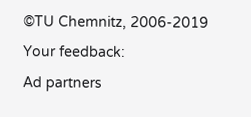©TU Chemnitz, 2006-2019
Your feedback:
Ad partners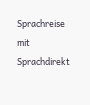Sprachreise mit Sprachdirekt